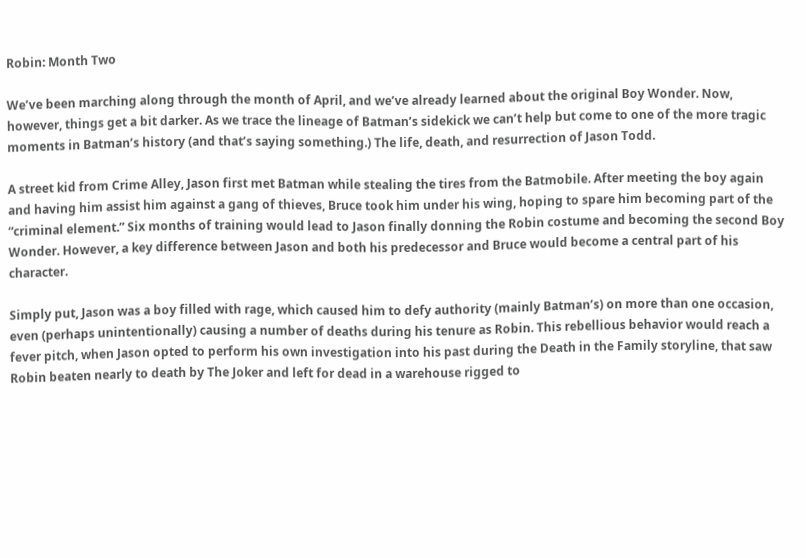Robin: Month Two

We’ve been marching along through the month of April, and we’ve already learned about the original Boy Wonder. Now, however, things get a bit darker. As we trace the lineage of Batman’s sidekick we can’t help but come to one of the more tragic moments in Batman’s history (and that’s saying something.) The life, death, and resurrection of Jason Todd.

A street kid from Crime Alley, Jason first met Batman while stealing the tires from the Batmobile. After meeting the boy again and having him assist him against a gang of thieves, Bruce took him under his wing, hoping to spare him becoming part of the “criminal element.” Six months of training would lead to Jason finally donning the Robin costume and becoming the second Boy Wonder. However, a key difference between Jason and both his predecessor and Bruce would become a central part of his character.

Simply put, Jason was a boy filled with rage, which caused him to defy authority (mainly Batman’s) on more than one occasion, even (perhaps unintentionally) causing a number of deaths during his tenure as Robin. This rebellious behavior would reach a fever pitch, when Jason opted to perform his own investigation into his past during the Death in the Family storyline, that saw Robin beaten nearly to death by The Joker and left for dead in a warehouse rigged to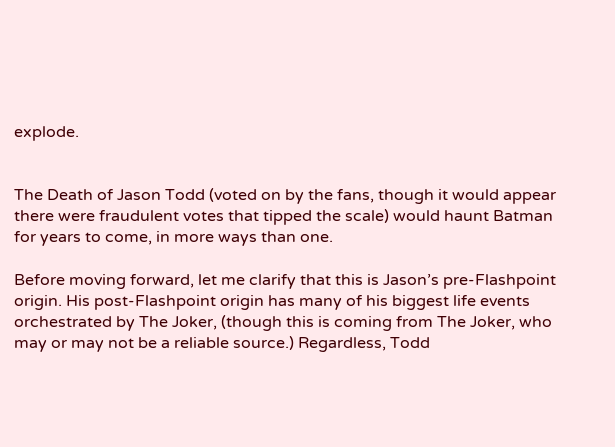explode.


The Death of Jason Todd (voted on by the fans, though it would appear there were fraudulent votes that tipped the scale) would haunt Batman for years to come, in more ways than one.

Before moving forward, let me clarify that this is Jason’s pre-Flashpoint origin. His post-Flashpoint origin has many of his biggest life events orchestrated by The Joker, (though this is coming from The Joker, who may or may not be a reliable source.) Regardless, Todd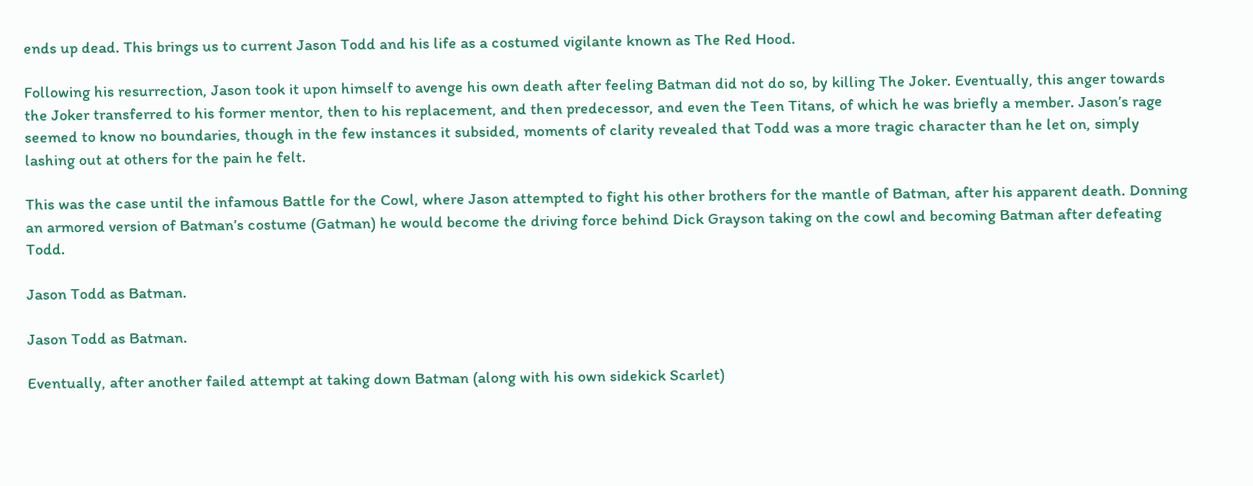ends up dead. This brings us to current Jason Todd and his life as a costumed vigilante known as The Red Hood.

Following his resurrection, Jason took it upon himself to avenge his own death after feeling Batman did not do so, by killing The Joker. Eventually, this anger towards the Joker transferred to his former mentor, then to his replacement, and then predecessor, and even the Teen Titans, of which he was briefly a member. Jason’s rage seemed to know no boundaries, though in the few instances it subsided, moments of clarity revealed that Todd was a more tragic character than he let on, simply lashing out at others for the pain he felt.

This was the case until the infamous Battle for the Cowl, where Jason attempted to fight his other brothers for the mantle of Batman, after his apparent death. Donning an armored version of Batman’s costume (Gatman) he would become the driving force behind Dick Grayson taking on the cowl and becoming Batman after defeating Todd.

Jason Todd as Batman.

Jason Todd as Batman.

Eventually, after another failed attempt at taking down Batman (along with his own sidekick Scarlet)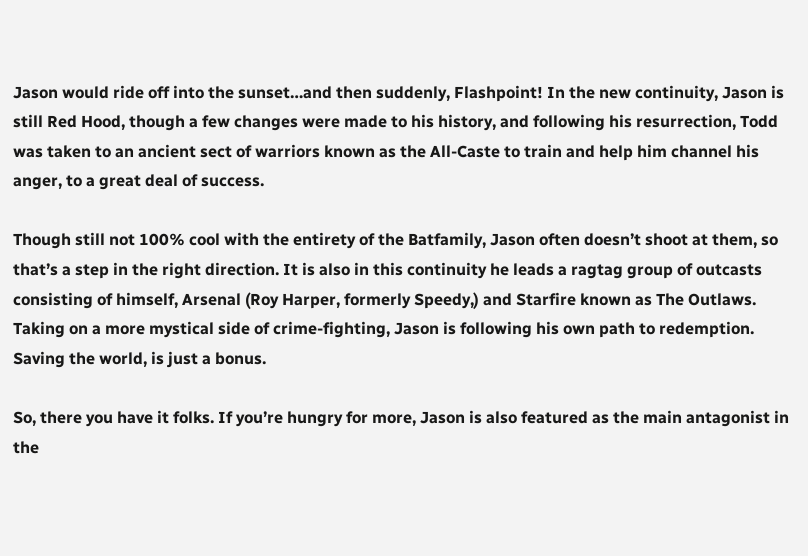Jason would ride off into the sunset…and then suddenly, Flashpoint! In the new continuity, Jason is still Red Hood, though a few changes were made to his history, and following his resurrection, Todd was taken to an ancient sect of warriors known as the All-Caste to train and help him channel his anger, to a great deal of success.

Though still not 100% cool with the entirety of the Batfamily, Jason often doesn’t shoot at them, so that’s a step in the right direction. It is also in this continuity he leads a ragtag group of outcasts consisting of himself, Arsenal (Roy Harper, formerly Speedy,) and Starfire known as The Outlaws. Taking on a more mystical side of crime-fighting, Jason is following his own path to redemption. Saving the world, is just a bonus.

So, there you have it folks. If you’re hungry for more, Jason is also featured as the main antagonist in the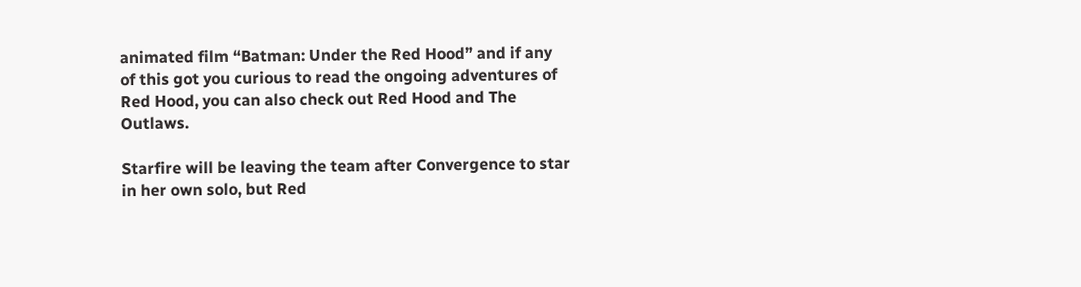animated film “Batman: Under the Red Hood” and if any of this got you curious to read the ongoing adventures of Red Hood, you can also check out Red Hood and The Outlaws.

Starfire will be leaving the team after Convergence to star in her own solo, but Red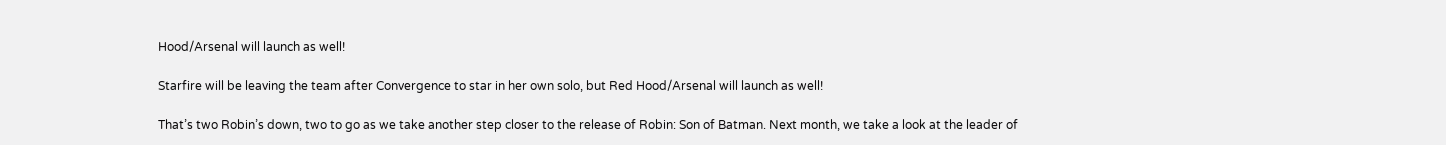Hood/Arsenal will launch as well!

Starfire will be leaving the team after Convergence to star in her own solo, but Red Hood/Arsenal will launch as well!

That’s two Robin’s down, two to go as we take another step closer to the release of Robin: Son of Batman. Next month, we take a look at the leader of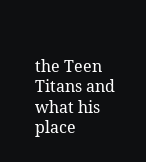the Teen Titans and what his place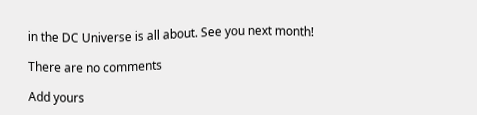in the DC Universe is all about. See you next month!

There are no comments

Add yours